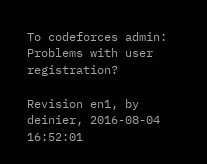To codeforces admin: Problems with user registration?

Revision en1, by deinier, 2016-08-04 16:52:01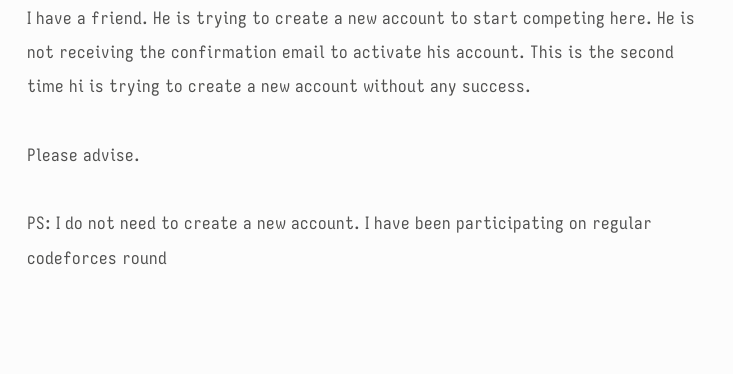I have a friend. He is trying to create a new account to start competing here. He is not receiving the confirmation email to activate his account. This is the second time hi is trying to create a new account without any success.

Please advise.

PS: I do not need to create a new account. I have been participating on regular codeforces round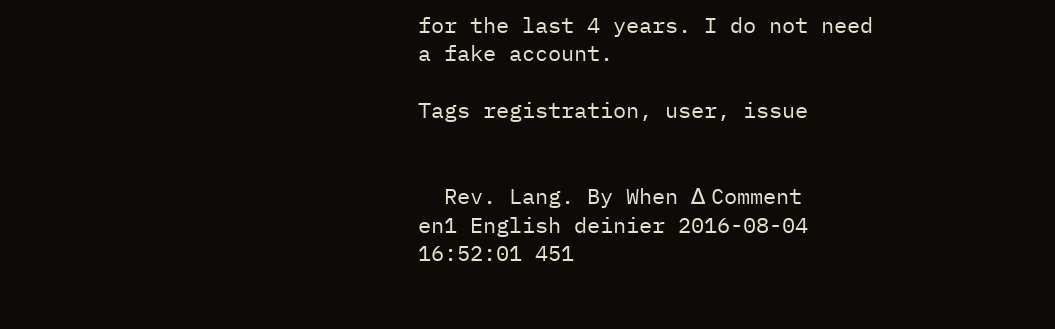for the last 4 years. I do not need a fake account.

Tags registration, user, issue


  Rev. Lang. By When Δ Comment
en1 English deinier 2016-08-04 16:52:01 451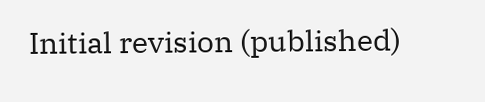Initial revision (published)